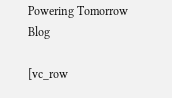Powering Tomorrow Blog

[vc_row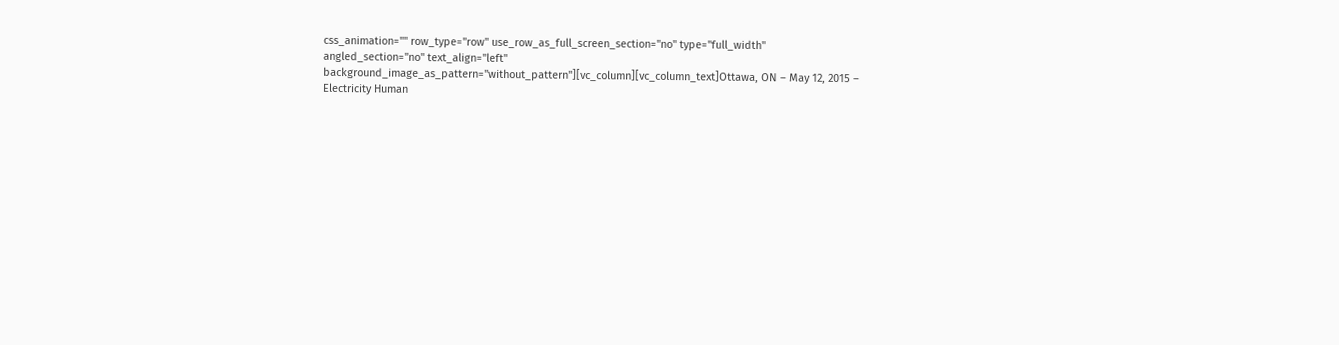css_animation="" row_type="row" use_row_as_full_screen_section="no" type="full_width" angled_section="no" text_align="left" background_image_as_pattern="without_pattern"][vc_column][vc_column_text]Ottawa, ON – May 12, 2015 – Electricity Human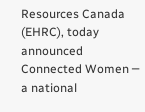Resources Canada (EHRC), today announced Connected Women ─ a national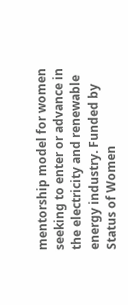mentorship model for women seeking to enter or advance in the electricity and renewable energy industry. Funded by Status of Women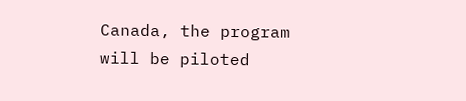Canada, the program will be piloted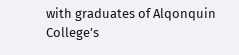with graduates of Alqonquin College’s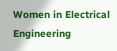Women in Electrical Engineering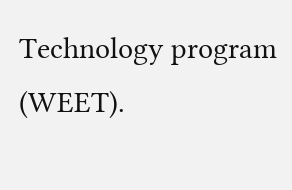Technology program (WEET).